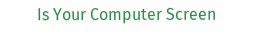Is Your Computer Screen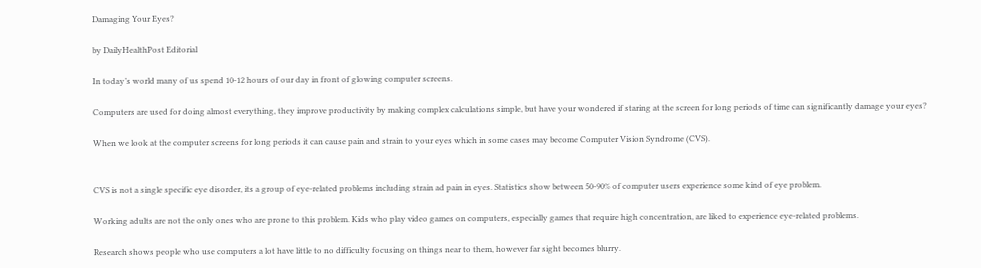Damaging Your Eyes?

by DailyHealthPost Editorial

In today’s world many of us spend 10-12 hours of our day in front of glowing computer screens.

Computers are used for doing almost everything, they improve productivity by making complex calculations simple, but have your wondered if staring at the screen for long periods of time can significantly damage your eyes?

When we look at the computer screens for long periods it can cause pain and strain to your eyes which in some cases may become Computer Vision Syndrome (CVS).


CVS is not a single specific eye disorder, its a group of eye-related problems including strain ad pain in eyes. Statistics show between 50-90% of computer users experience some kind of eye problem.

Working adults are not the only ones who are prone to this problem. Kids who play video games on computers, especially games that require high concentration, are liked to experience eye-related problems.

Research shows people who use computers a lot have little to no difficulty focusing on things near to them, however far sight becomes blurry.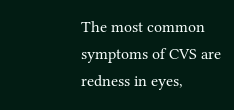The most common symptoms of CVS are redness in eyes,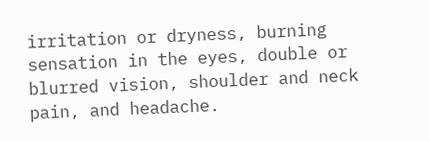irritation or dryness, burning sensation in the eyes, double or blurred vision, shoulder and neck pain, and headache.